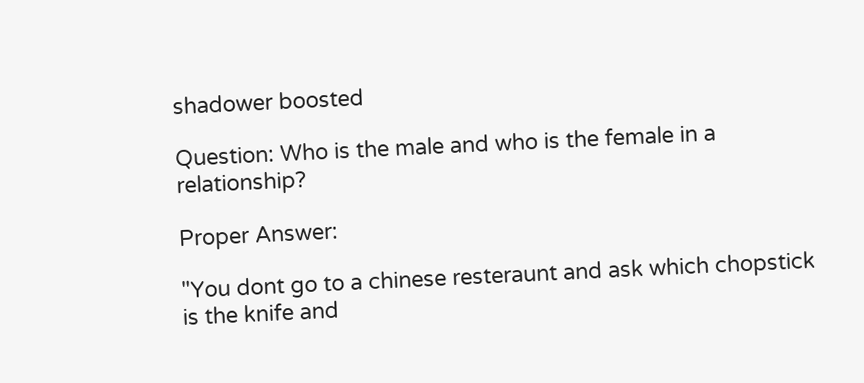shadower boosted

Question: Who is the male and who is the female in a relationship?

Proper Answer:

"You dont go to a chinese resteraunt and ask which chopstick is the knife and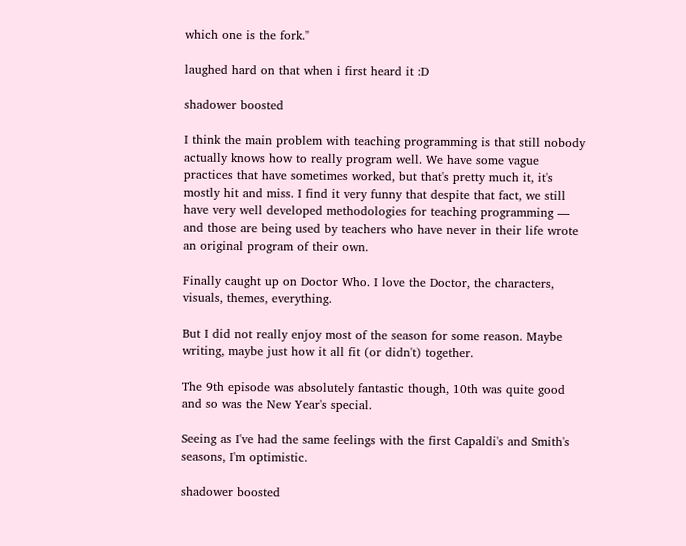which one is the fork."

laughed hard on that when i first heard it :D

shadower boosted

I think the main problem with teaching programming is that still nobody actually knows how to really program well. We have some vague practices that have sometimes worked, but that's pretty much it, it's mostly hit and miss. I find it very funny that despite that fact, we still have very well developed methodologies for teaching programming — and those are being used by teachers who have never in their life wrote an original program of their own.

Finally caught up on Doctor Who. I love the Doctor, the characters, visuals, themes, everything.

But I did not really enjoy most of the season for some reason. Maybe writing, maybe just how it all fit (or didn't) together.

The 9th episode was absolutely fantastic though, 10th was quite good and so was the New Year's special.

Seeing as I've had the same feelings with the first Capaldi's and Smith's seasons, I'm optimistic.

shadower boosted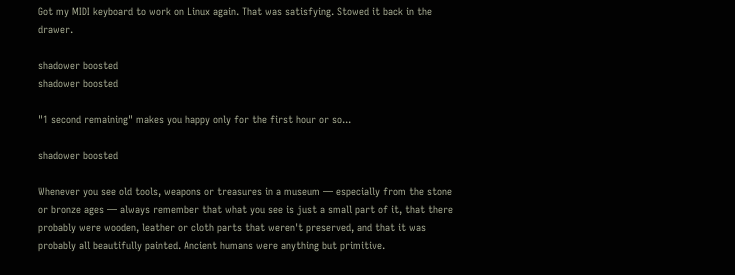Got my MIDI keyboard to work on Linux again. That was satisfying. Stowed it back in the drawer.

shadower boosted
shadower boosted

"1 second remaining" makes you happy only for the first hour or so...

shadower boosted

Whenever you see old tools, weapons or treasures in a museum — especially from the stone or bronze ages — always remember that what you see is just a small part of it, that there probably were wooden, leather or cloth parts that weren't preserved, and that it was probably all beautifully painted. Ancient humans were anything but primitive.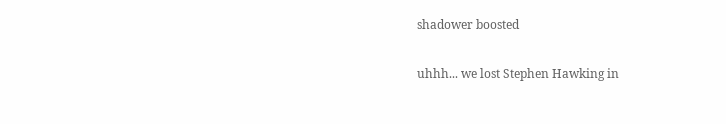shadower boosted

uhhh... we lost Stephen Hawking in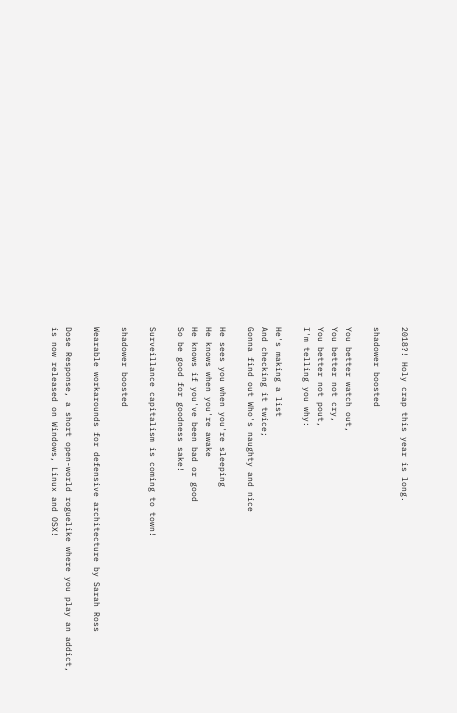2018?! Holy crap this year is long.

shadower boosted

You better watch out,
You better not cry,
You better not pout,
I'm telling you why:

He's making a list
And checking it twice;
Gonna find out Who's naughty and nice

He sees you when you're sleeping
He knows when you're awake
He knows if you've been bad or good
So be good for goodness sake!

Surveillance capitalism is coming to town!

shadower boosted

Wearable workarounds for defensive architecture by Sarah Ross

Dose Response, a short open-world roguelike where you play an addict, is now released on Windows, Linux and OSX!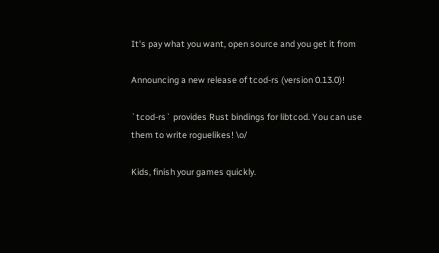It's pay what you want, open source and you get it from

Announcing a new release of tcod-rs (version 0.13.0)!

`tcod-rs` provides Rust bindings for libtcod. You can use them to write roguelikes! \o/

Kids, finish your games quickly.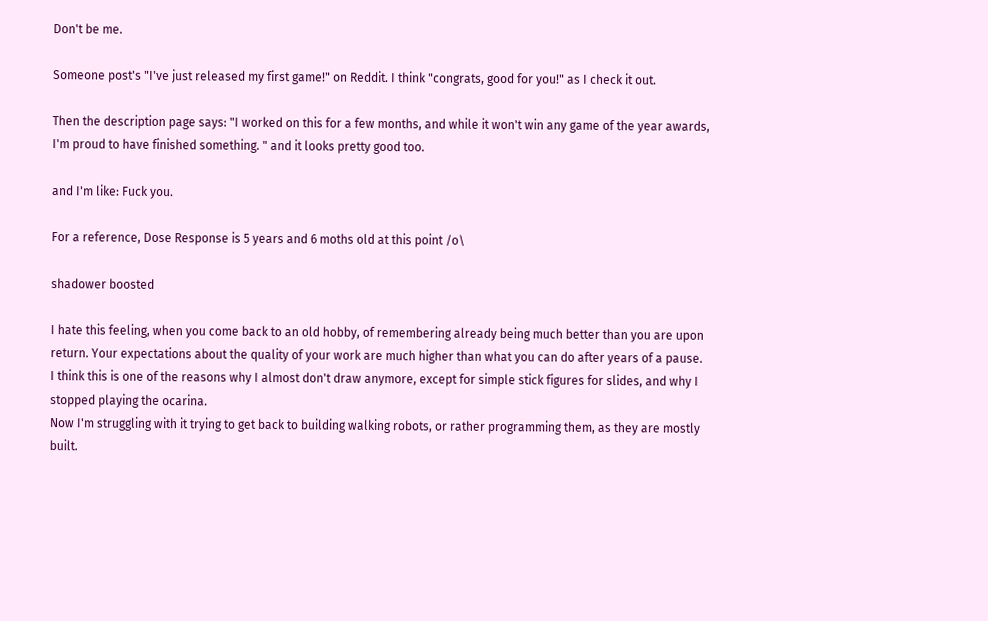Don't be me.

Someone post's "I've just released my first game!" on Reddit. I think "congrats, good for you!" as I check it out.

Then the description page says: "I worked on this for a few months, and while it won't win any game of the year awards, I'm proud to have finished something. " and it looks pretty good too.

and I'm like: Fuck you.

For a reference, Dose Response is 5 years and 6 moths old at this point /o\

shadower boosted

I hate this feeling, when you come back to an old hobby, of remembering already being much better than you are upon return. Your expectations about the quality of your work are much higher than what you can do after years of a pause.
I think this is one of the reasons why I almost don't draw anymore, except for simple stick figures for slides, and why I stopped playing the ocarina.
Now I'm struggling with it trying to get back to building walking robots, or rather programming them, as they are mostly built.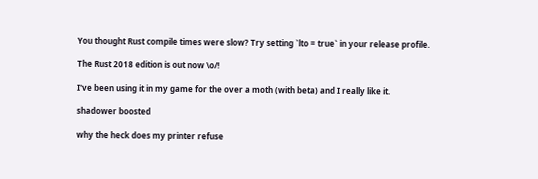You thought Rust compile times were slow? Try setting `lto = true` in your release profile.

The Rust 2018 edition is out now \o/!

I've been using it in my game for the over a moth (with beta) and I really like it.

shadower boosted

why the heck does my printer refuse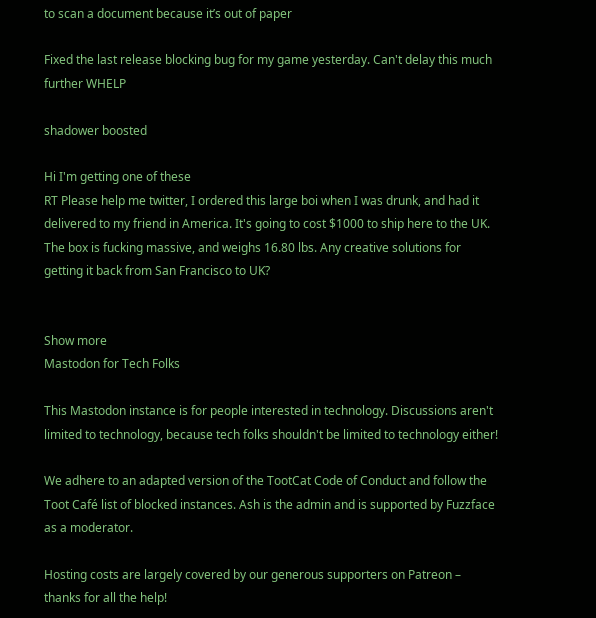to scan a document because it’s out of paper

Fixed the last release blocking bug for my game yesterday. Can't delay this much further WHELP

shadower boosted

Hi I'm getting one of these
RT Please help me twitter, I ordered this large boi when I was drunk, and had it delivered to my friend in America. It's going to cost $1000 to ship here to the UK. The box is fucking massive, and weighs 16.80 lbs. Any creative solutions for getting it back from San Francisco to UK?


Show more
Mastodon for Tech Folks

This Mastodon instance is for people interested in technology. Discussions aren't limited to technology, because tech folks shouldn't be limited to technology either!

We adhere to an adapted version of the TootCat Code of Conduct and follow the Toot Café list of blocked instances. Ash is the admin and is supported by Fuzzface as a moderator.

Hosting costs are largely covered by our generous supporters on Patreon – thanks for all the help!